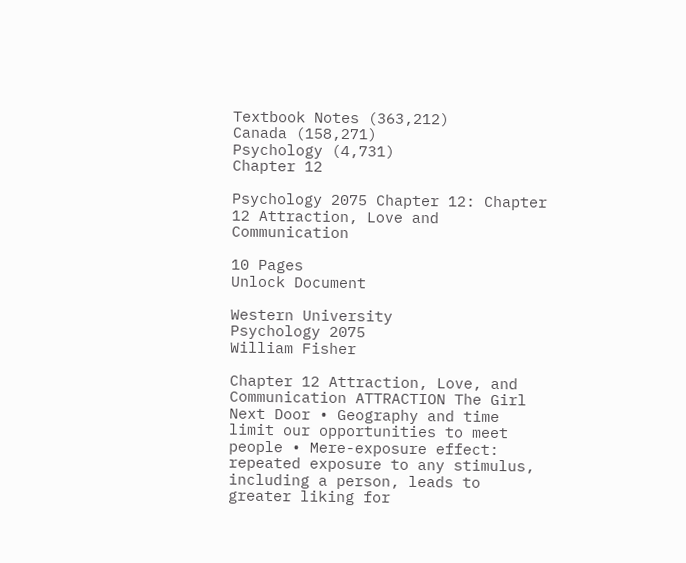Textbook Notes (363,212)
Canada (158,271)
Psychology (4,731)
Chapter 12

Psychology 2075 Chapter 12: Chapter 12 Attraction, Love and Communication

10 Pages
Unlock Document

Western University
Psychology 2075
William Fisher

Chapter 12 Attraction, Love, and Communication ATTRACTION The Girl Next Door • Geography and time limit our opportunities to meet people • Mere-exposure effect: repeated exposure to any stimulus, including a person, leads to greater liking for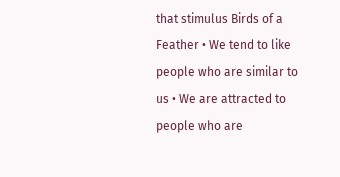that stimulus Birds of a Feather • We tend to like people who are similar to us • We are attracted to people who are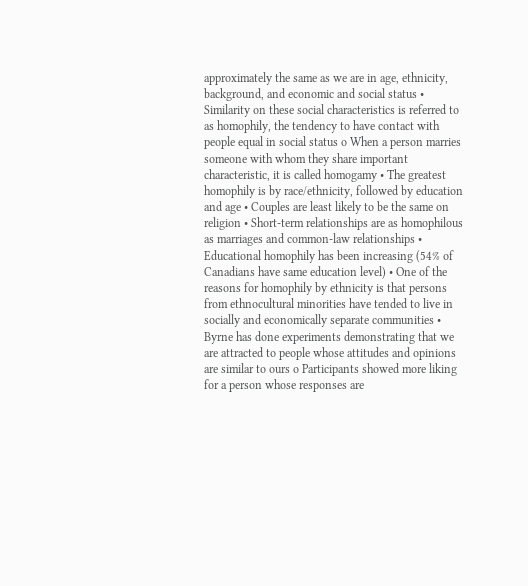approximately the same as we are in age, ethnicity, background, and economic and social status • Similarity on these social characteristics is referred to as homophily, the tendency to have contact with people equal in social status o When a person marries someone with whom they share important characteristic, it is called homogamy • The greatest homophily is by race/ethnicity, followed by education and age • Couples are least likely to be the same on religion • Short-term relationships are as homophilous as marriages and common-law relationships • Educational homophily has been increasing (54% of Canadians have same education level) • One of the reasons for homophily by ethnicity is that persons from ethnocultural minorities have tended to live in socially and economically separate communities • Byrne has done experiments demonstrating that we are attracted to people whose attitudes and opinions are similar to ours o Participants showed more liking for a person whose responses are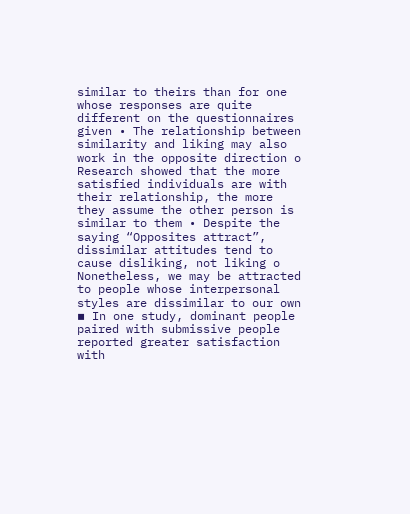similar to theirs than for one whose responses are quite different on the questionnaires given • The relationship between similarity and liking may also work in the opposite direction o Research showed that the more satisfied individuals are with their relationship, the more they assume the other person is similar to them • Despite the saying “Opposites attract”, dissimilar attitudes tend to cause disliking, not liking o Nonetheless, we may be attracted to people whose interpersonal styles are dissimilar to our own ▪ In one study, dominant people paired with submissive people reported greater satisfaction with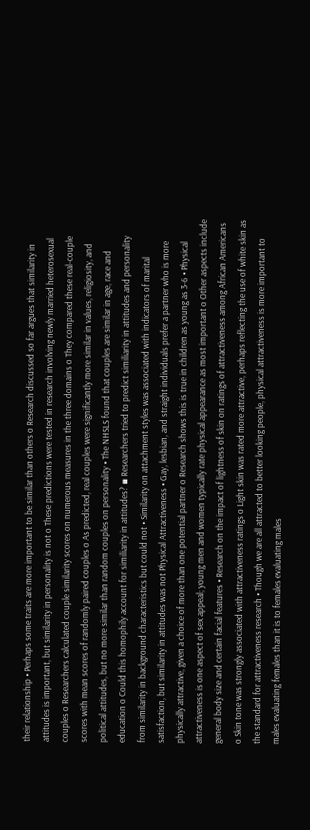their relationship • Perhaps some traits are more important to be similar than others o Research discussed so far argues that similarity in attitudes is important, but similarity in personality is not o These predictions were tested in research involving newly married heterosexual couples o Researchers calculated couple similarity scores on numerous measures in the three domains o They compared these real-couple scores with mean scores of randomly paired couples o As predicted, real couples were significantly more similar in values, religiosity, and political attitudes, but no more similar than random couples on personality • The NHSLS found that couples are similar in age, race and education o Could this homophily account for similiarity in attitudes? ▪ Researchers tried to predict similiarity in attitudes and personality from similarity in background characteristics but could not • Similarity on attachment styles was associated with indicators of marital satisfaction, but similarity in attitudes was not Physical Attractiveness • Gay, lesbian, and straight individuals prefer a partner who is more physically attractive, given a choice of more than one potential partner o Research shows this is true in children as young as 3-6 • Physical attractiveness is one aspect of sex appeal; young men and women typically rate physical appearance as most important o Other aspects include general body size and certain facial features • Research on the impact of lightness of skin on ratings of attractiveness among African Americans o Skin tone was strongly associated with attractiveness ratings o Light skin was rated more attractive, perhaps reflecting the use of white skin as the standard for attractiveness research • Though we are all attracted to better looking people, physical attractiveness is more important to males evaluating females than it is to females evaluating males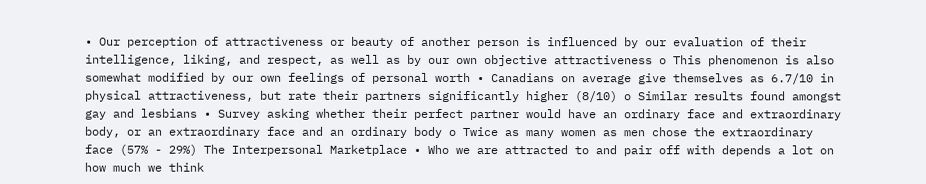• Our perception of attractiveness or beauty of another person is influenced by our evaluation of their intelligence, liking, and respect, as well as by our own objective attractiveness o This phenomenon is also somewhat modified by our own feelings of personal worth • Canadians on average give themselves as 6.7/10 in physical attractiveness, but rate their partners significantly higher (8/10) o Similar results found amongst gay and lesbians • Survey asking whether their perfect partner would have an ordinary face and extraordinary body, or an extraordinary face and an ordinary body o Twice as many women as men chose the extraordinary face (57% - 29%) The Interpersonal Marketplace • Who we are attracted to and pair off with depends a lot on how much we think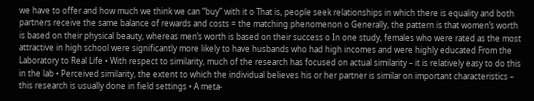we have to offer and how much we think we can “buy” with it o That is, people seek relationships in which there is equality and both partners receive the same balance of rewards and costs = the matching phenomenon o Generally, the pattern is that women’s worth is based on their physical beauty, whereas men’s worth is based on their success o In one study, females who were rated as the most attractive in high school were significantly more likely to have husbands who had high incomes and were highly educated From the Laboratory to Real Life • With respect to similarity, much of the research has focused on actual similarity – it is relatively easy to do this in the lab • Perceived similarity, the extent to which the individual believes his or her partner is similar on important characteristics – this research is usually done in field settings • A meta-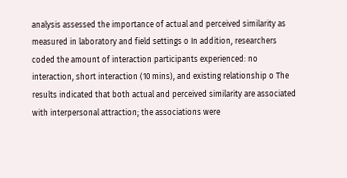analysis assessed the importance of actual and perceived similarity as measured in laboratory and field settings o In addition, researchers coded the amount of interaction participants experienced: no interaction, short interaction (10 mins), and existing relationship o The results indicated that both actual and perceived similarity are associated with interpersonal attraction; the associations were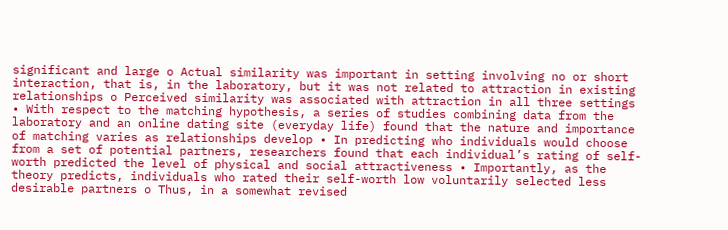significant and large o Actual similarity was important in setting involving no or short interaction, that is, in the laboratory, but it was not related to attraction in existing relationships o Perceived similarity was associated with attraction in all three settings • With respect to the matching hypothesis, a series of studies combining data from the laboratory and an online dating site (everyday life) found that the nature and importance of matching varies as relationships develop • In predicting who individuals would choose from a set of potential partners, researchers found that each individual’s rating of self-worth predicted the level of physical and social attractiveness • Importantly, as the theory predicts, individuals who rated their self-worth low voluntarily selected less desirable partners o Thus, in a somewhat revised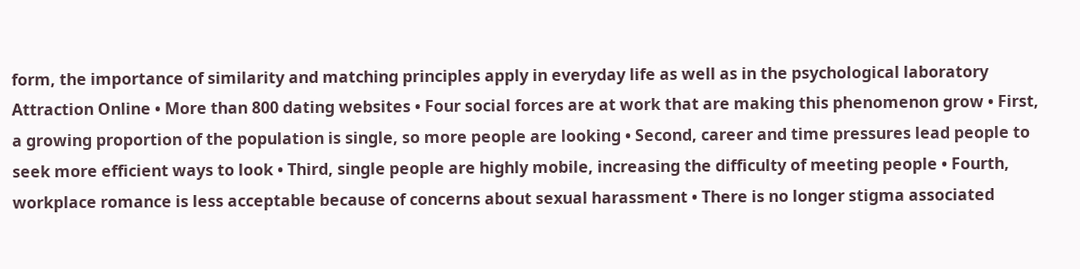form, the importance of similarity and matching principles apply in everyday life as well as in the psychological laboratory Attraction Online • More than 800 dating websites • Four social forces are at work that are making this phenomenon grow • First, a growing proportion of the population is single, so more people are looking • Second, career and time pressures lead people to seek more efficient ways to look • Third, single people are highly mobile, increasing the difficulty of meeting people • Fourth, workplace romance is less acceptable because of concerns about sexual harassment • There is no longer stigma associated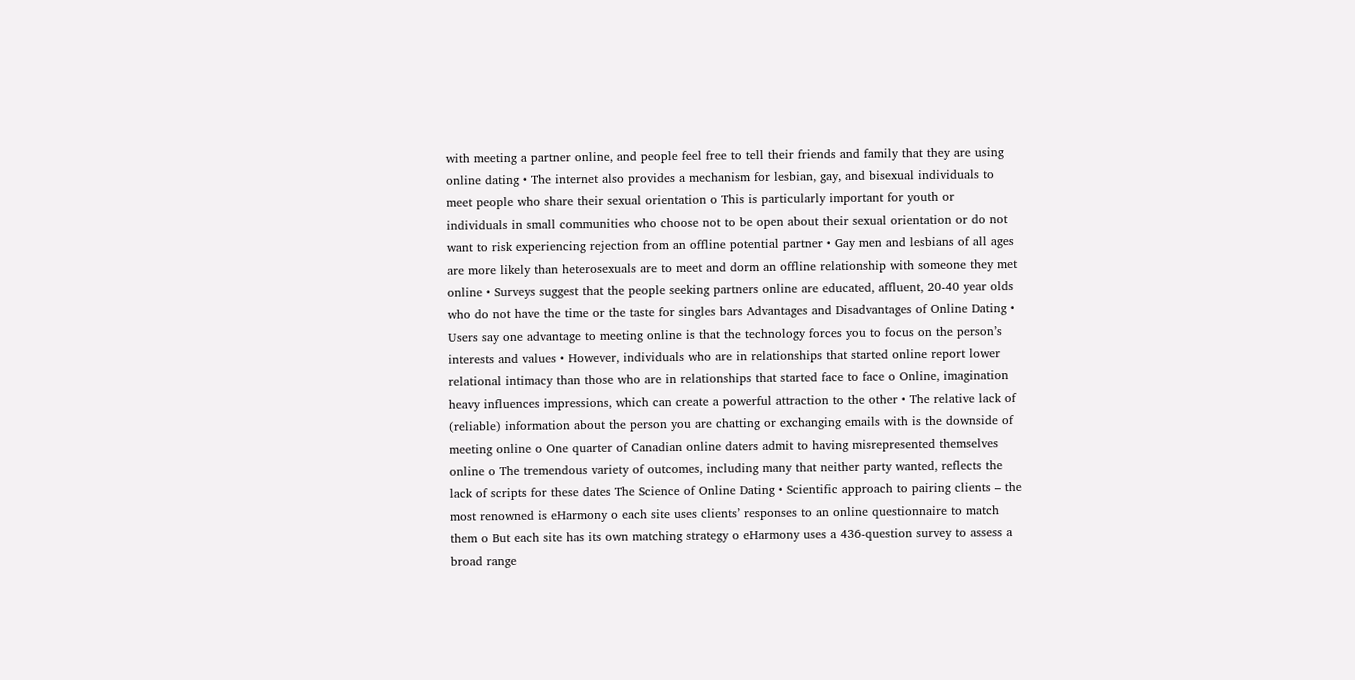with meeting a partner online, and people feel free to tell their friends and family that they are using online dating • The internet also provides a mechanism for lesbian, gay, and bisexual individuals to meet people who share their sexual orientation o This is particularly important for youth or individuals in small communities who choose not to be open about their sexual orientation or do not want to risk experiencing rejection from an offline potential partner • Gay men and lesbians of all ages are more likely than heterosexuals are to meet and dorm an offline relationship with someone they met online • Surveys suggest that the people seeking partners online are educated, affluent, 20-40 year olds who do not have the time or the taste for singles bars Advantages and Disadvantages of Online Dating • Users say one advantage to meeting online is that the technology forces you to focus on the person’s interests and values • However, individuals who are in relationships that started online report lower relational intimacy than those who are in relationships that started face to face o Online, imagination heavy influences impressions, which can create a powerful attraction to the other • The relative lack of (reliable) information about the person you are chatting or exchanging emails with is the downside of meeting online o One quarter of Canadian online daters admit to having misrepresented themselves online o The tremendous variety of outcomes, including many that neither party wanted, reflects the lack of scripts for these dates The Science of Online Dating • Scientific approach to pairing clients – the most renowned is eHarmony o each site uses clients’ responses to an online questionnaire to match them o But each site has its own matching strategy o eHarmony uses a 436-question survey to assess a broad range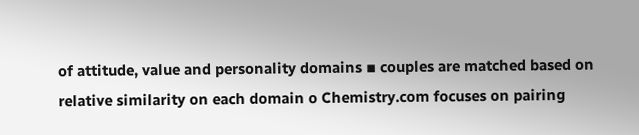of attitude, value and personality domains ▪ couples are matched based on relative similarity on each domain o Chemistry.com focuses on pairing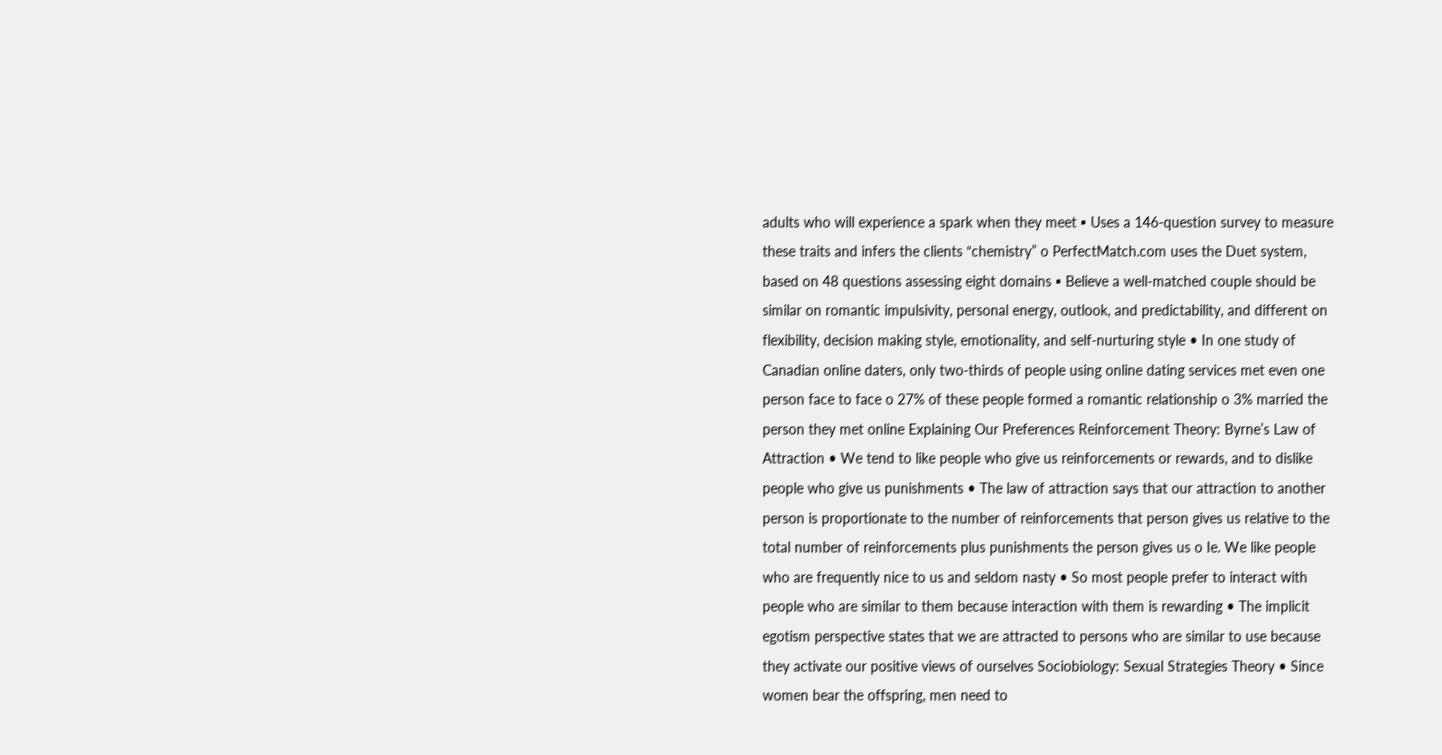adults who will experience a spark when they meet ▪ Uses a 146-question survey to measure these traits and infers the clients “chemistry” o PerfectMatch.com uses the Duet system, based on 48 questions assessing eight domains ▪ Believe a well-matched couple should be similar on romantic impulsivity, personal energy, outlook, and predictability, and different on flexibility, decision making style, emotionality, and self-nurturing style • In one study of Canadian online daters, only two-thirds of people using online dating services met even one person face to face o 27% of these people formed a romantic relationship o 3% married the person they met online Explaining Our Preferences Reinforcement Theory: Byrne’s Law of Attraction • We tend to like people who give us reinforcements or rewards, and to dislike people who give us punishments • The law of attraction says that our attraction to another person is proportionate to the number of reinforcements that person gives us relative to the total number of reinforcements plus punishments the person gives us o Ie. We like people who are frequently nice to us and seldom nasty • So most people prefer to interact with people who are similar to them because interaction with them is rewarding • The implicit egotism perspective states that we are attracted to persons who are similar to use because they activate our positive views of ourselves Sociobiology: Sexual Strategies Theory • Since women bear the offspring, men need to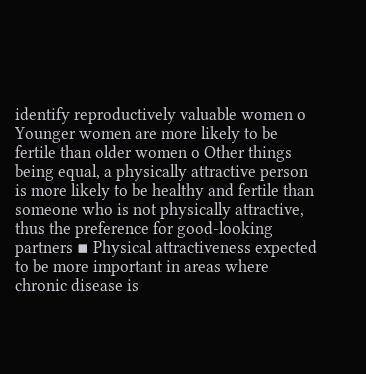identify reproductively valuable women o Younger women are more likely to be fertile than older women o Other things being equal, a physically attractive person is more likely to be healthy and fertile than someone who is not physically attractive, thus the preference for good-looking partners ▪ Physical attractiveness expected to be more important in areas where chronic disease is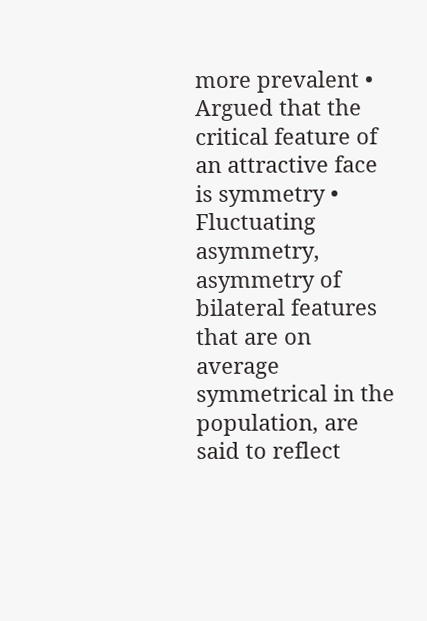more prevalent • Argued that the critical feature of an attractive face is symmetry • Fluctuating asymmetry, asymmetry of bilateral features that are on average symmetrical in the population, are said to reflect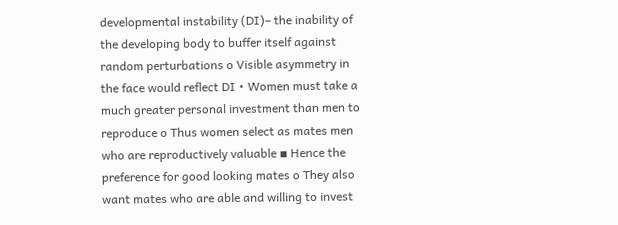developmental instability (DI)– the inability of the developing body to buffer itself against random perturbations o Visible asymmetry in the face would reflect DI • Women must take a much greater personal investment than men to reproduce o Thus women select as mates men who are reproductively valuable ▪ Hence the preference for good looking mates o They also want mates who are able and willing to invest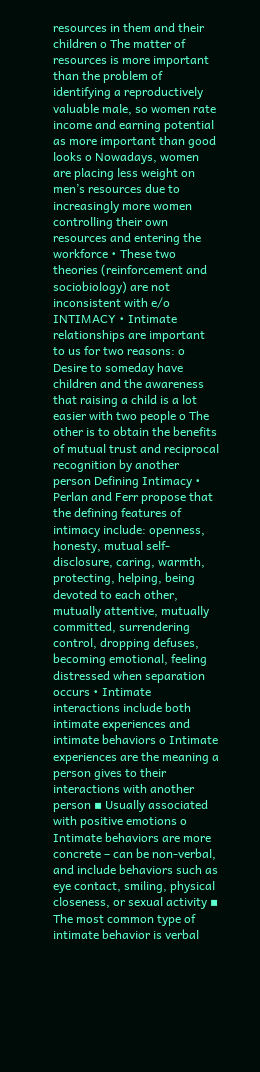resources in them and their children o The matter of resources is more important than the problem of identifying a reproductively valuable male, so women rate income and earning potential as more important than good looks o Nowadays, women are placing less weight on men’s resources due to increasingly more women controlling their own resources and entering the workforce • These two theories (reinforcement and sociobiology) are not inconsistent with e/o INTIMACY • Intimate relationships are important to us for two reasons: o Desire to someday have children and the awareness that raising a child is a lot easier with two people o The other is to obtain the benefits of mutual trust and reciprocal recognition by another person Defining Intimacy • Perlan and Ferr propose that the defining features of intimacy include: openness, honesty, mutual self-disclosure, caring, warmth, protecting, helping, being devoted to each other, mutually attentive, mutually committed, surrendering control, dropping defuses, becoming emotional, feeling distressed when separation occurs • Intimate interactions include both intimate experiences and intimate behaviors o Intimate experiences are the meaning a person gives to their interactions with another person ▪ Usually associated with positive emotions o Intimate behaviors are more concrete – can be non-verbal, and include behaviors such as eye contact, smiling, physical closeness, or sexual activity ▪ The most common type of intimate behavior is verbal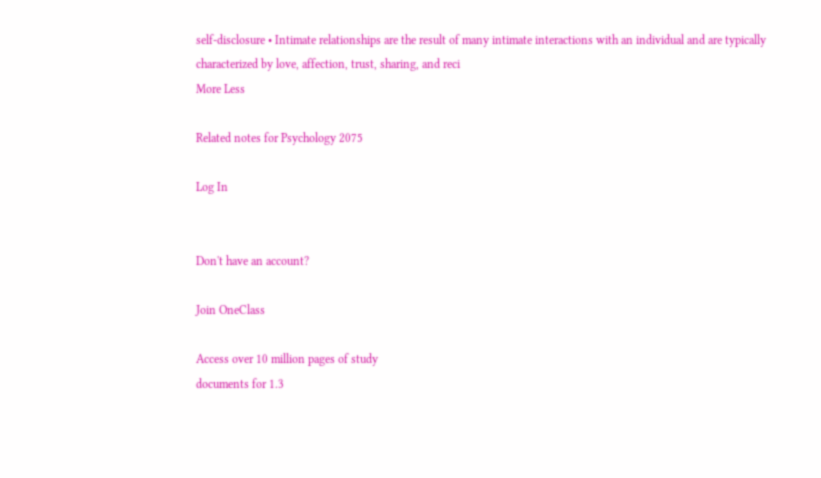self-disclosure • Intimate relationships are the result of many intimate interactions with an individual and are typically characterized by love, affection, trust, sharing, and reci
More Less

Related notes for Psychology 2075

Log In


Don't have an account?

Join OneClass

Access over 10 million pages of study
documents for 1.3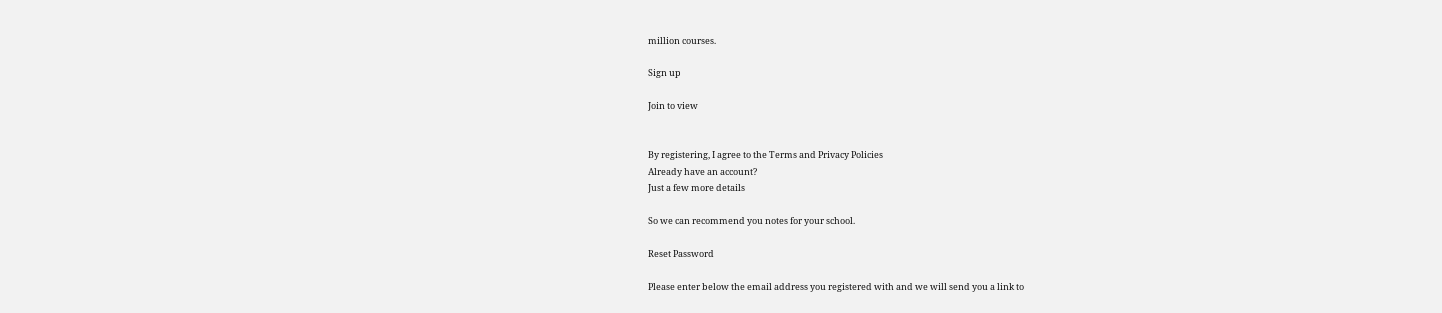million courses.

Sign up

Join to view


By registering, I agree to the Terms and Privacy Policies
Already have an account?
Just a few more details

So we can recommend you notes for your school.

Reset Password

Please enter below the email address you registered with and we will send you a link to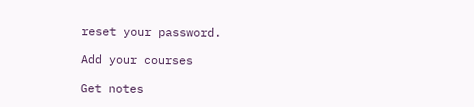reset your password.

Add your courses

Get notes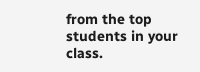from the top students in your class.